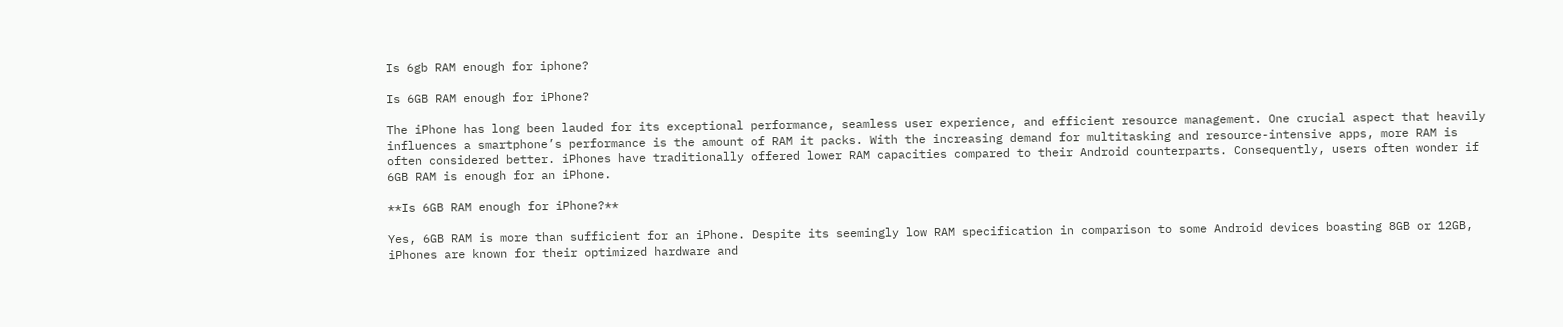Is 6gb RAM enough for iphone?

Is 6GB RAM enough for iPhone?

The iPhone has long been lauded for its exceptional performance, seamless user experience, and efficient resource management. One crucial aspect that heavily influences a smartphone’s performance is the amount of RAM it packs. With the increasing demand for multitasking and resource-intensive apps, more RAM is often considered better. iPhones have traditionally offered lower RAM capacities compared to their Android counterparts. Consequently, users often wonder if 6GB RAM is enough for an iPhone.

**Is 6GB RAM enough for iPhone?**

Yes, 6GB RAM is more than sufficient for an iPhone. Despite its seemingly low RAM specification in comparison to some Android devices boasting 8GB or 12GB, iPhones are known for their optimized hardware and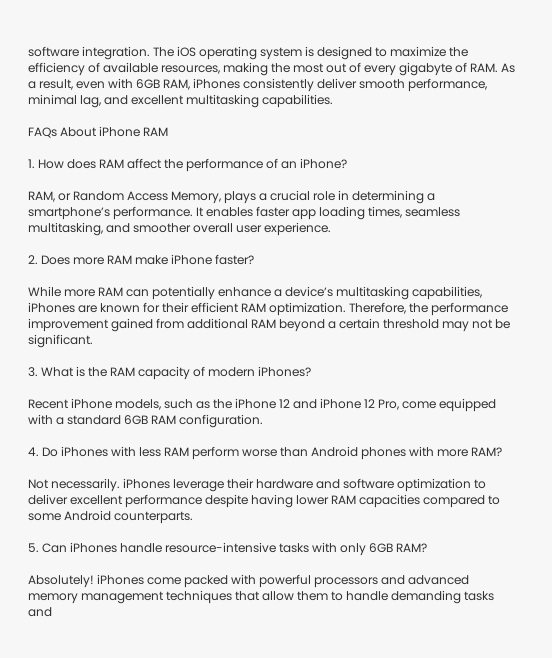software integration. The iOS operating system is designed to maximize the efficiency of available resources, making the most out of every gigabyte of RAM. As a result, even with 6GB RAM, iPhones consistently deliver smooth performance, minimal lag, and excellent multitasking capabilities.

FAQs About iPhone RAM

1. How does RAM affect the performance of an iPhone?

RAM, or Random Access Memory, plays a crucial role in determining a smartphone’s performance. It enables faster app loading times, seamless multitasking, and smoother overall user experience.

2. Does more RAM make iPhone faster?

While more RAM can potentially enhance a device’s multitasking capabilities, iPhones are known for their efficient RAM optimization. Therefore, the performance improvement gained from additional RAM beyond a certain threshold may not be significant.

3. What is the RAM capacity of modern iPhones?

Recent iPhone models, such as the iPhone 12 and iPhone 12 Pro, come equipped with a standard 6GB RAM configuration.

4. Do iPhones with less RAM perform worse than Android phones with more RAM?

Not necessarily. iPhones leverage their hardware and software optimization to deliver excellent performance despite having lower RAM capacities compared to some Android counterparts.

5. Can iPhones handle resource-intensive tasks with only 6GB RAM?

Absolutely! iPhones come packed with powerful processors and advanced memory management techniques that allow them to handle demanding tasks and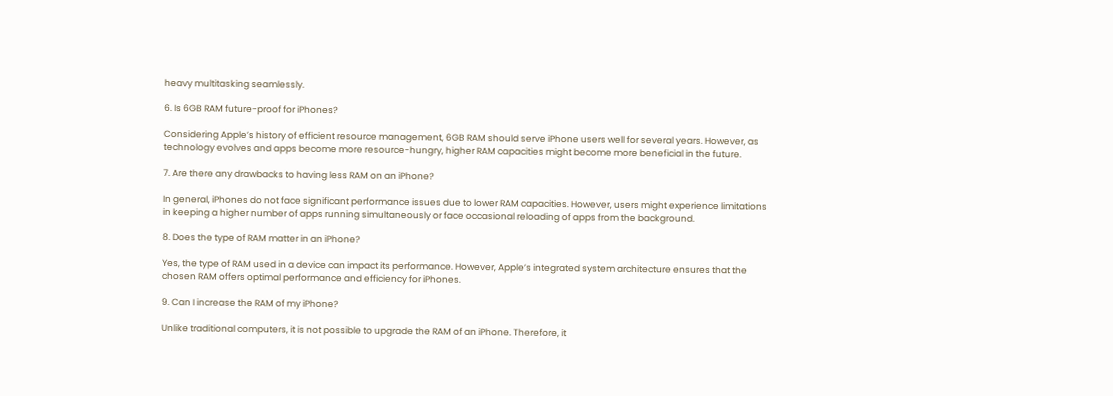heavy multitasking seamlessly.

6. Is 6GB RAM future-proof for iPhones?

Considering Apple’s history of efficient resource management, 6GB RAM should serve iPhone users well for several years. However, as technology evolves and apps become more resource-hungry, higher RAM capacities might become more beneficial in the future.

7. Are there any drawbacks to having less RAM on an iPhone?

In general, iPhones do not face significant performance issues due to lower RAM capacities. However, users might experience limitations in keeping a higher number of apps running simultaneously or face occasional reloading of apps from the background.

8. Does the type of RAM matter in an iPhone?

Yes, the type of RAM used in a device can impact its performance. However, Apple’s integrated system architecture ensures that the chosen RAM offers optimal performance and efficiency for iPhones.

9. Can I increase the RAM of my iPhone?

Unlike traditional computers, it is not possible to upgrade the RAM of an iPhone. Therefore, it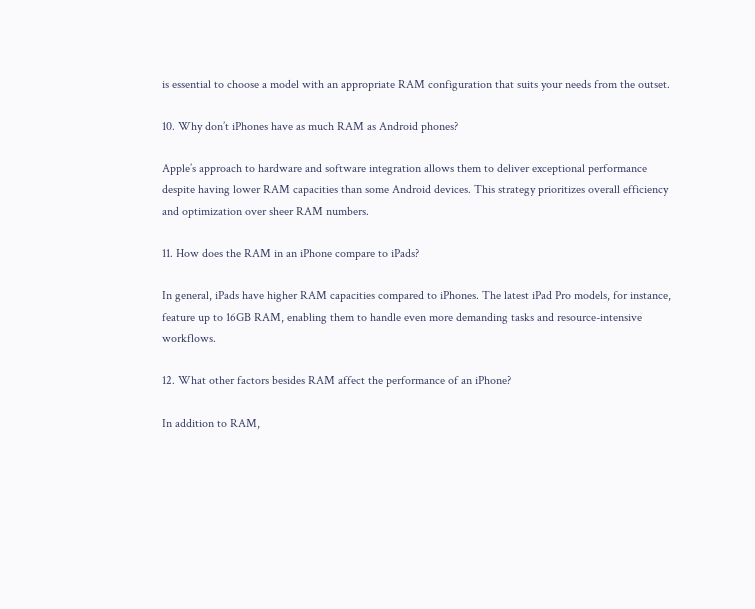is essential to choose a model with an appropriate RAM configuration that suits your needs from the outset.

10. Why don’t iPhones have as much RAM as Android phones?

Apple’s approach to hardware and software integration allows them to deliver exceptional performance despite having lower RAM capacities than some Android devices. This strategy prioritizes overall efficiency and optimization over sheer RAM numbers.

11. How does the RAM in an iPhone compare to iPads?

In general, iPads have higher RAM capacities compared to iPhones. The latest iPad Pro models, for instance, feature up to 16GB RAM, enabling them to handle even more demanding tasks and resource-intensive workflows.

12. What other factors besides RAM affect the performance of an iPhone?

In addition to RAM,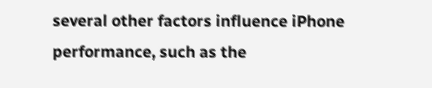several other factors influence iPhone performance, such as the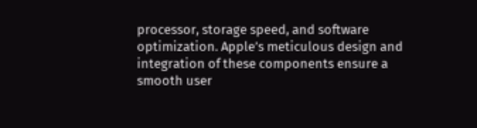processor, storage speed, and software optimization. Apple’s meticulous design and integration of these components ensure a smooth user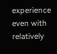experience even with relatively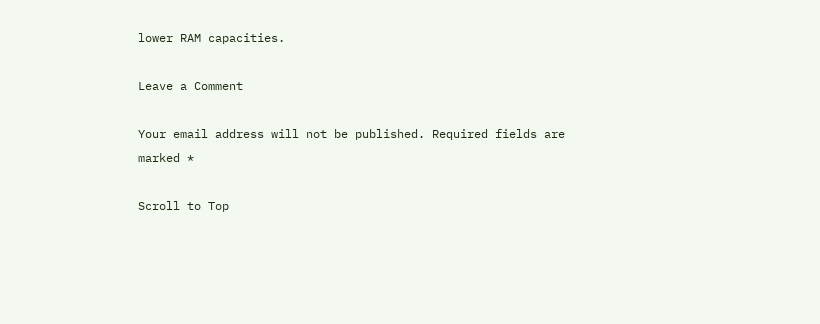lower RAM capacities.

Leave a Comment

Your email address will not be published. Required fields are marked *

Scroll to Top